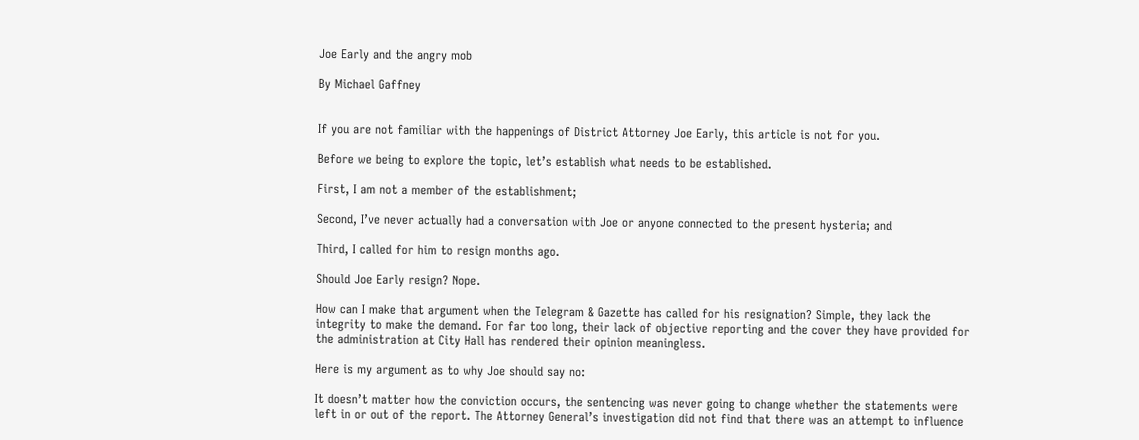Joe Early and the angry mob

By Michael Gaffney


If you are not familiar with the happenings of District Attorney Joe Early, this article is not for you.

Before we being to explore the topic, let’s establish what needs to be established.

First, I am not a member of the establishment;

Second, I’ve never actually had a conversation with Joe or anyone connected to the present hysteria; and

Third, I called for him to resign months ago.

Should Joe Early resign? Nope.

How can I make that argument when the Telegram & Gazette has called for his resignation? Simple, they lack the integrity to make the demand. For far too long, their lack of objective reporting and the cover they have provided for the administration at City Hall has rendered their opinion meaningless.

Here is my argument as to why Joe should say no:

It doesn’t matter how the conviction occurs, the sentencing was never going to change whether the statements were left in or out of the report. The Attorney General’s investigation did not find that there was an attempt to influence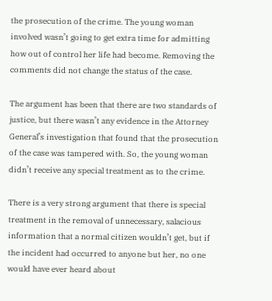the prosecution of the crime. The young woman involved wasn’t going to get extra time for admitting how out of control her life had become. Removing the comments did not change the status of the case.

The argument has been that there are two standards of justice, but there wasn’t any evidence in the Attorney General’s investigation that found that the prosecution of the case was tampered with. So, the young woman didn’t receive any special treatment as to the crime.

There is a very strong argument that there is special treatment in the removal of unnecessary, salacious information that a normal citizen wouldn’t get, but if the incident had occurred to anyone but her, no one would have ever heard about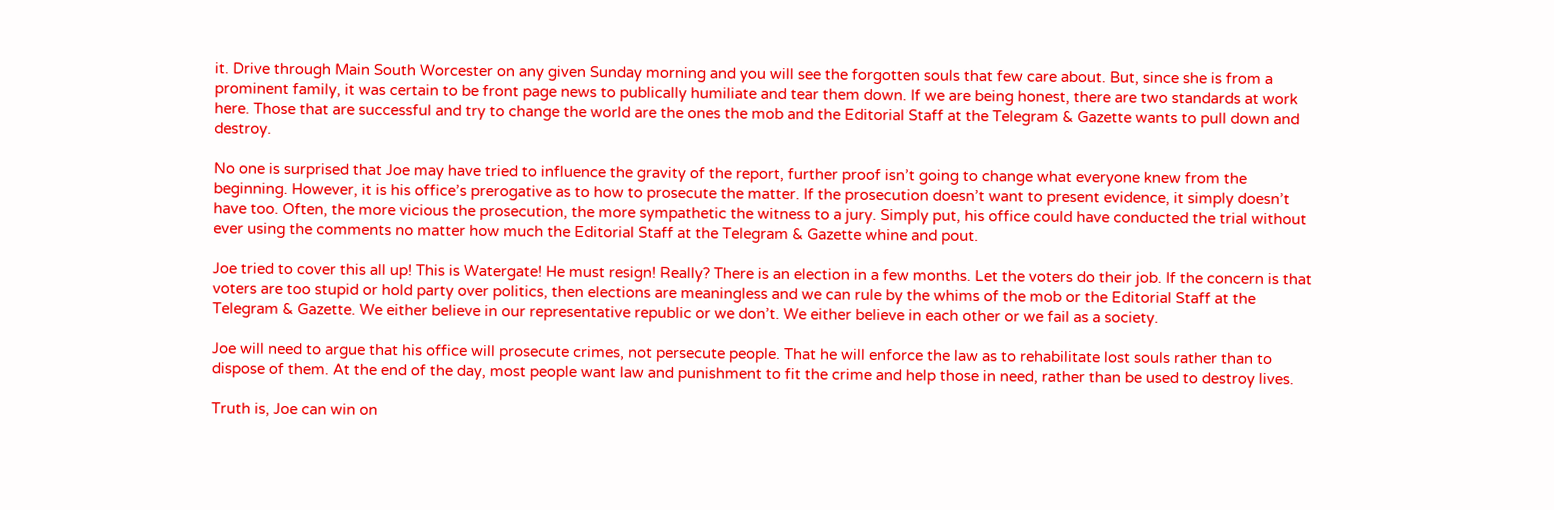it. Drive through Main South Worcester on any given Sunday morning and you will see the forgotten souls that few care about. But, since she is from a prominent family, it was certain to be front page news to publically humiliate and tear them down. If we are being honest, there are two standards at work here. Those that are successful and try to change the world are the ones the mob and the Editorial Staff at the Telegram & Gazette wants to pull down and destroy.

No one is surprised that Joe may have tried to influence the gravity of the report, further proof isn’t going to change what everyone knew from the beginning. However, it is his office’s prerogative as to how to prosecute the matter. If the prosecution doesn’t want to present evidence, it simply doesn’t have too. Often, the more vicious the prosecution, the more sympathetic the witness to a jury. Simply put, his office could have conducted the trial without ever using the comments no matter how much the Editorial Staff at the Telegram & Gazette whine and pout.

Joe tried to cover this all up! This is Watergate! He must resign! Really? There is an election in a few months. Let the voters do their job. If the concern is that voters are too stupid or hold party over politics, then elections are meaningless and we can rule by the whims of the mob or the Editorial Staff at the Telegram & Gazette. We either believe in our representative republic or we don’t. We either believe in each other or we fail as a society.

Joe will need to argue that his office will prosecute crimes, not persecute people. That he will enforce the law as to rehabilitate lost souls rather than to dispose of them. At the end of the day, most people want law and punishment to fit the crime and help those in need, rather than be used to destroy lives.

Truth is, Joe can win on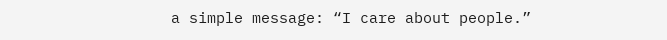a simple message: “I care about people.”